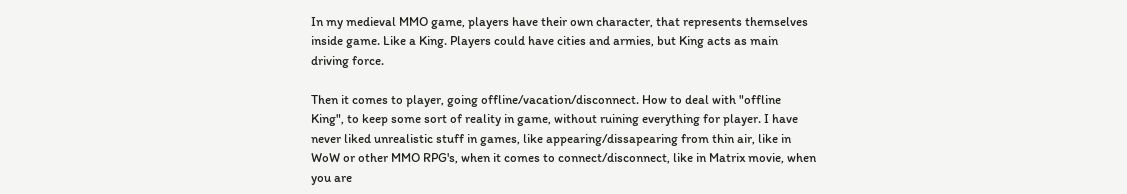In my medieval MMO game, players have their own character, that represents themselves inside game. Like a King. Players could have cities and armies, but King acts as main driving force.

Then it comes to player, going offline/vacation/disconnect. How to deal with "offline King", to keep some sort of reality in game, without ruining everything for player. I have never liked unrealistic stuff in games, like appearing/dissapearing from thin air, like in WoW or other MMO RPG's, when it comes to connect/disconnect, like in Matrix movie, when you are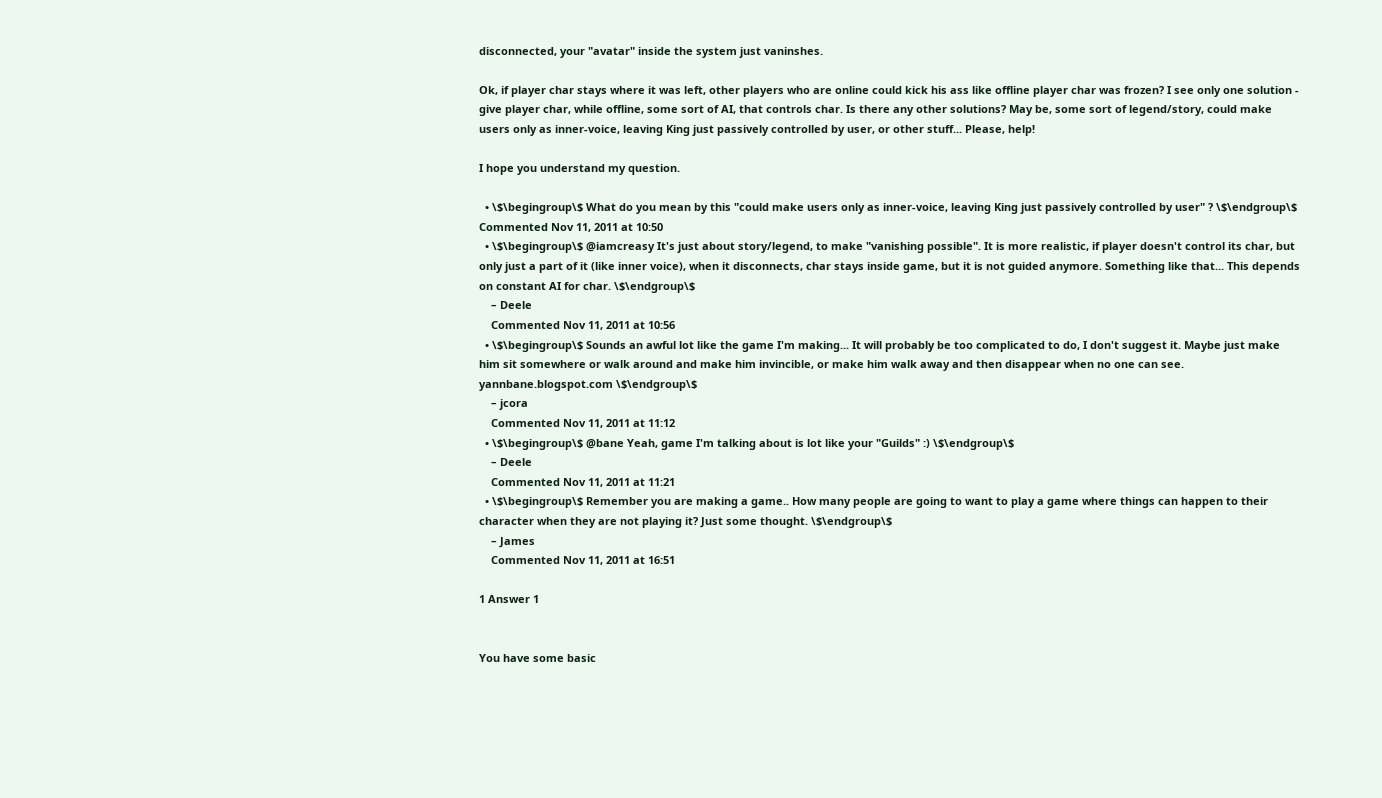disconnected, your "avatar" inside the system just vaninshes.

Ok, if player char stays where it was left, other players who are online could kick his ass like offline player char was frozen? I see only one solution - give player char, while offline, some sort of AI, that controls char. Is there any other solutions? May be, some sort of legend/story, could make users only as inner-voice, leaving King just passively controlled by user, or other stuff... Please, help!

I hope you understand my question.

  • \$\begingroup\$ What do you mean by this "could make users only as inner-voice, leaving King just passively controlled by user" ? \$\endgroup\$ Commented Nov 11, 2011 at 10:50
  • \$\begingroup\$ @iamcreasy It's just about story/legend, to make "vanishing possible". It is more realistic, if player doesn't control its char, but only just a part of it (like inner voice), when it disconnects, char stays inside game, but it is not guided anymore. Something like that... This depends on constant AI for char. \$\endgroup\$
    – Deele
    Commented Nov 11, 2011 at 10:56
  • \$\begingroup\$ Sounds an awful lot like the game I'm making... It will probably be too complicated to do, I don't suggest it. Maybe just make him sit somewhere or walk around and make him invincible, or make him walk away and then disappear when no one can see. yannbane.blogspot.com \$\endgroup\$
    – jcora
    Commented Nov 11, 2011 at 11:12
  • \$\begingroup\$ @bane Yeah, game I'm talking about is lot like your "Guilds" :) \$\endgroup\$
    – Deele
    Commented Nov 11, 2011 at 11:21
  • \$\begingroup\$ Remember you are making a game.. How many people are going to want to play a game where things can happen to their character when they are not playing it? Just some thought. \$\endgroup\$
    – James
    Commented Nov 11, 2011 at 16:51

1 Answer 1


You have some basic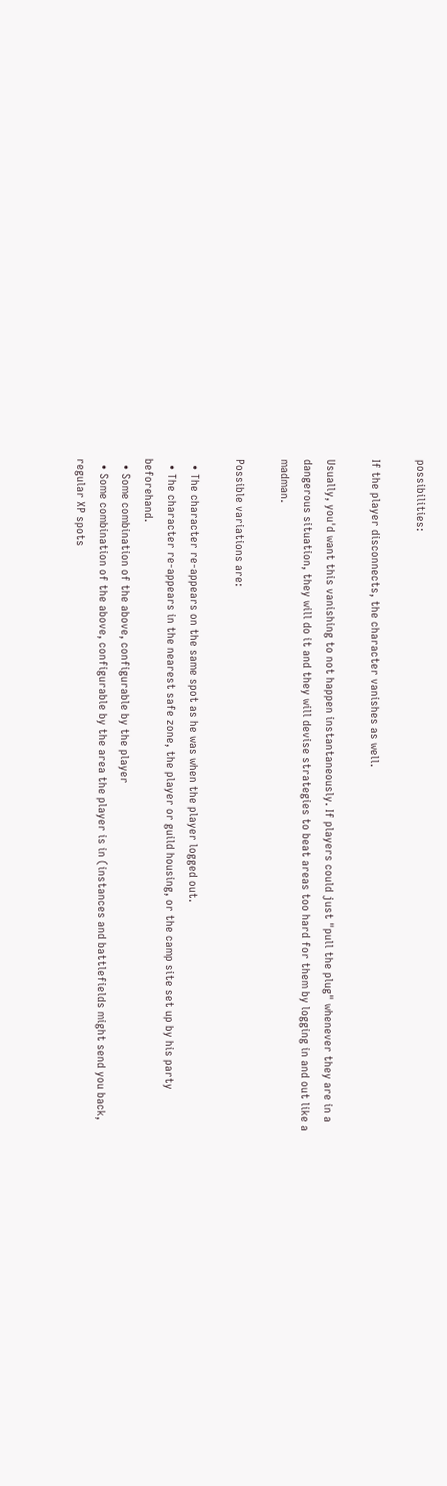possibilities:

If the player disconnects, the character vanishes as well.

Usually, you'd want this vanishing to not happen instantaneously. If players could just "pull the plug" whenever they are in a dangerous situation, they will do it and they will devise strategies to beat areas too hard for them by logging in and out like a madman.

Possible variations are:

  • The character re-appears on the same spot as he was when the player logged out.
  • The character re-appears in the nearest safe zone, the player or guild housing, or the camp site set up by his party beforehand.
  • Some combination of the above, configurable by the player
  • Some combination of the above, configurable by the area the player is in (instances and battlefields might send you back, regular XP spots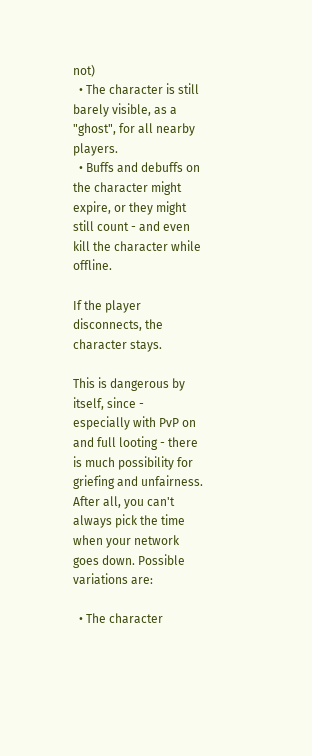not)
  • The character is still barely visible, as a "ghost", for all nearby players.
  • Buffs and debuffs on the character might expire, or they might still count - and even kill the character while offline.

If the player disconnects, the character stays.

This is dangerous by itself, since - especially with PvP on and full looting - there is much possibility for griefing and unfairness. After all, you can't always pick the time when your network goes down. Possible variations are:

  • The character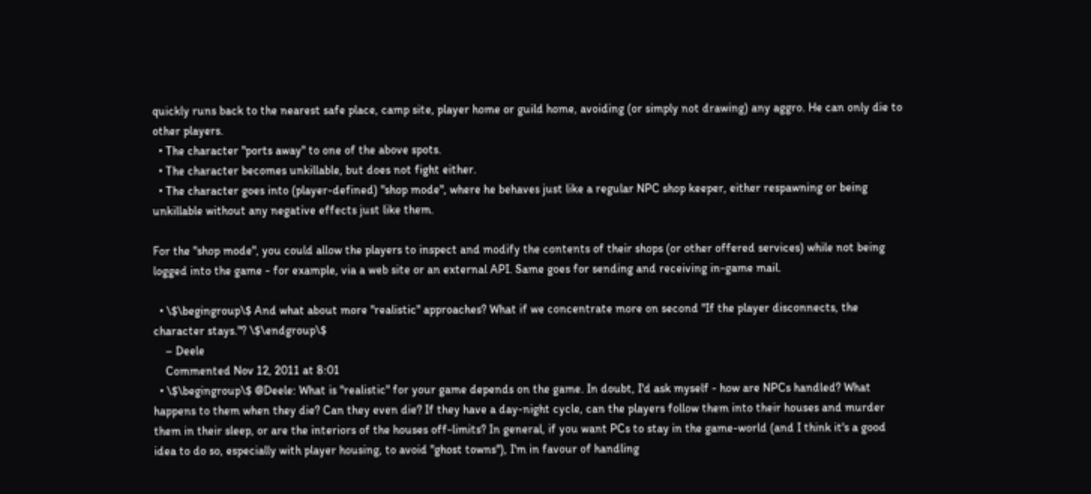quickly runs back to the nearest safe place, camp site, player home or guild home, avoiding (or simply not drawing) any aggro. He can only die to other players.
  • The character "ports away" to one of the above spots.
  • The character becomes unkillable, but does not fight either.
  • The character goes into (player-defined) "shop mode", where he behaves just like a regular NPC shop keeper, either respawning or being unkillable without any negative effects just like them.

For the "shop mode", you could allow the players to inspect and modify the contents of their shops (or other offered services) while not being logged into the game - for example, via a web site or an external API. Same goes for sending and receiving in-game mail.

  • \$\begingroup\$ And what about more "realistic" approaches? What if we concentrate more on second "If the player disconnects, the character stays."? \$\endgroup\$
    – Deele
    Commented Nov 12, 2011 at 8:01
  • \$\begingroup\$ @Deele: What is "realistic" for your game depends on the game. In doubt, I'd ask myself - how are NPCs handled? What happens to them when they die? Can they even die? If they have a day-night cycle, can the players follow them into their houses and murder them in their sleep, or are the interiors of the houses off-limits? In general, if you want PCs to stay in the game-world (and I think it's a good idea to do so, especially with player housing, to avoid "ghost towns"), I'm in favour of handling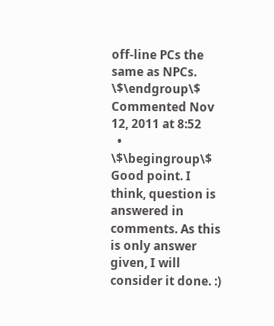off-line PCs the same as NPCs. \$\endgroup\$ Commented Nov 12, 2011 at 8:52
  • \$\begingroup\$ Good point. I think, question is answered in comments. As this is only answer given, I will consider it done. :)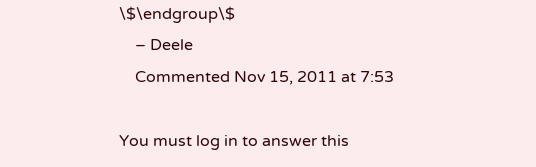\$\endgroup\$
    – Deele
    Commented Nov 15, 2011 at 7:53

You must log in to answer this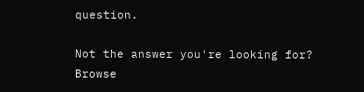question.

Not the answer you're looking for? Browse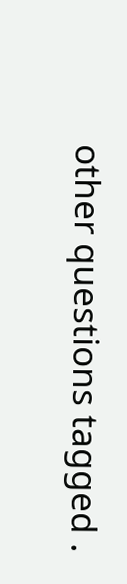other questions tagged .